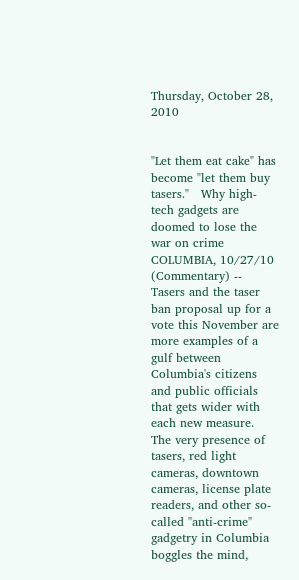Thursday, October 28, 2010


"Let them eat cake" has become "let them buy tasers."   Why high-tech gadgets are doomed to lose the war on crime
COLUMBIA, 10/27/10  (Commentary) -- Tasers and the taser ban proposal up for a vote this November are more examples of a gulf between Columbia's citizens and public officials that gets wider with each new measure.
The very presence of tasers, red light cameras, downtown cameras, license plate readers, and other so-called "anti-crime" gadgetry in Columbia boggles the mind,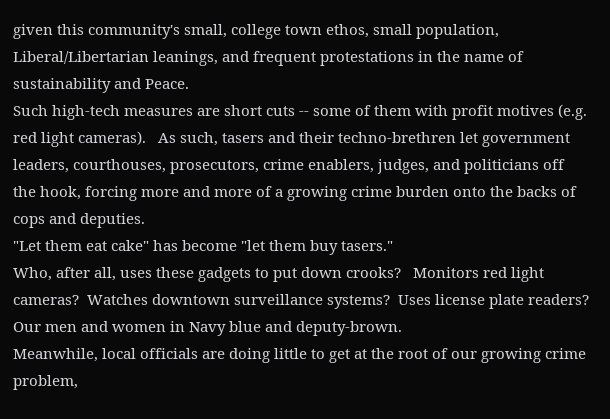given this community's small, college town ethos, small population, Liberal/Libertarian leanings, and frequent protestations in the name of sustainability and Peace.
Such high-tech measures are short cuts -- some of them with profit motives (e.g. red light cameras).   As such, tasers and their techno-brethren let government leaders, courthouses, prosecutors, crime enablers, judges, and politicians off the hook, forcing more and more of a growing crime burden onto the backs of cops and deputies.
"Let them eat cake" has become "let them buy tasers."
Who, after all, uses these gadgets to put down crooks?   Monitors red light cameras?  Watches downtown surveillance systems?  Uses license plate readers?   Our men and women in Navy blue and deputy-brown.
Meanwhile, local officials are doing little to get at the root of our growing crime problem,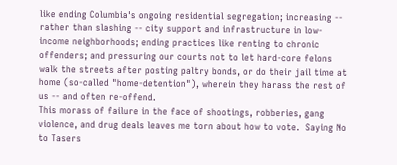like ending Columbia's ongoing residential segregation; increasing -- rather than slashing -- city support and infrastructure in low-income neighborhoods; ending practices like renting to chronic offenders; and pressuring our courts not to let hard-core felons walk the streets after posting paltry bonds, or do their jail time at home (so-called "home-detention"), wherein they harass the rest of us -- and often re-offend.
This morass of failure in the face of shootings, robberies, gang violence, and drug deals leaves me torn about how to vote.  Saying No to Tasers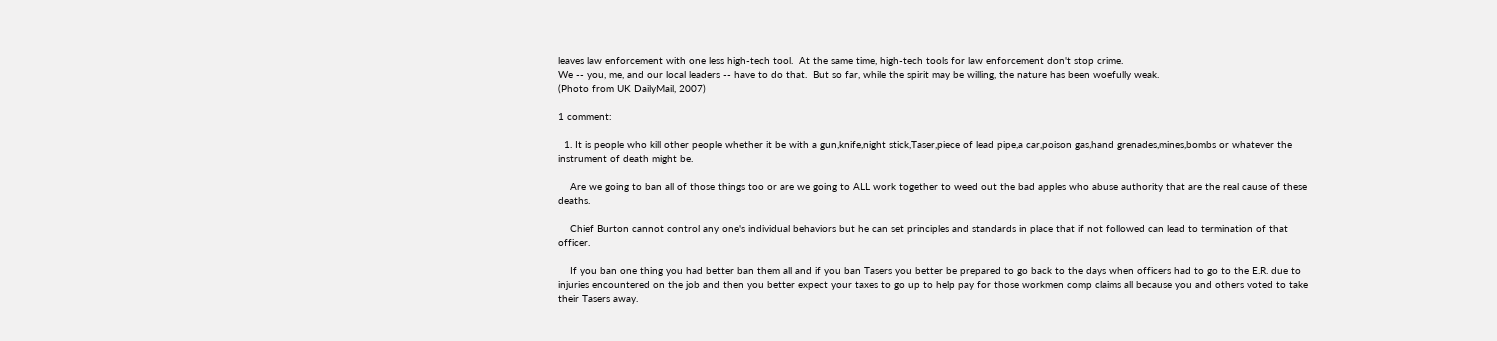leaves law enforcement with one less high-tech tool.  At the same time, high-tech tools for law enforcement don't stop crime.
We -- you, me, and our local leaders -- have to do that.  But so far, while the spirit may be willing, the nature has been woefully weak.
(Photo from UK DailyMail, 2007)

1 comment:

  1. It is people who kill other people whether it be with a gun,knife,night stick,Taser,piece of lead pipe,a car,poison gas,hand grenades,mines,bombs or whatever the instrument of death might be.

    Are we going to ban all of those things too or are we going to ALL work together to weed out the bad apples who abuse authority that are the real cause of these deaths.

    Chief Burton cannot control any one's individual behaviors but he can set principles and standards in place that if not followed can lead to termination of that officer.

    If you ban one thing you had better ban them all and if you ban Tasers you better be prepared to go back to the days when officers had to go to the E.R. due to injuries encountered on the job and then you better expect your taxes to go up to help pay for those workmen comp claims all because you and others voted to take their Tasers away.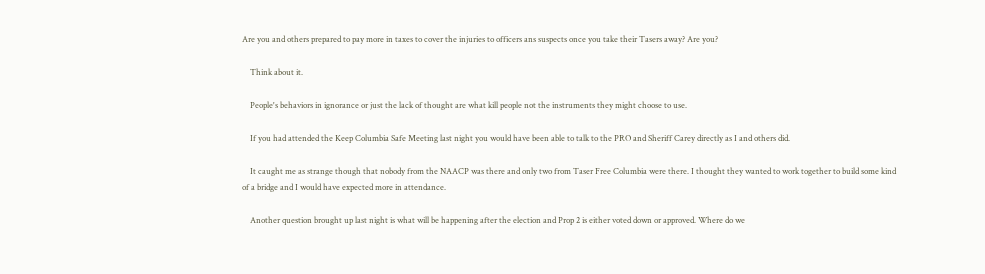Are you and others prepared to pay more in taxes to cover the injuries to officers ans suspects once you take their Tasers away? Are you?

    Think about it.

    People's behaviors in ignorance or just the lack of thought are what kill people not the instruments they might choose to use.

    If you had attended the Keep Columbia Safe Meeting last night you would have been able to talk to the PRO and Sheriff Carey directly as I and others did.

    It caught me as strange though that nobody from the NAACP was there and only two from Taser Free Columbia were there. I thought they wanted to work together to build some kind of a bridge and I would have expected more in attendance.

    Another question brought up last night is what will be happening after the election and Prop 2 is either voted down or approved. Where do we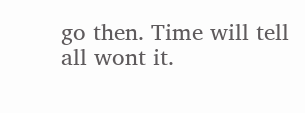go then. Time will tell all wont it.